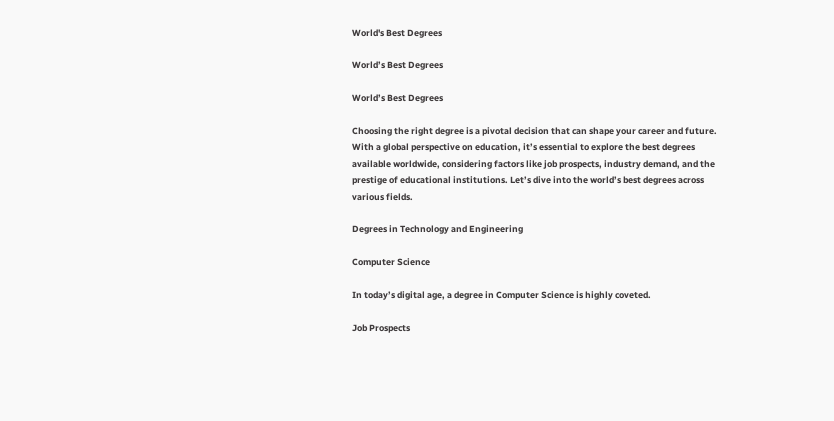World's Best Degrees

World’s Best Degrees

World’s Best Degrees

Choosing the right degree is a pivotal decision that can shape your career and future. With a global perspective on education, it’s essential to explore the best degrees available worldwide, considering factors like job prospects, industry demand, and the prestige of educational institutions. Let’s dive into the world’s best degrees across various fields.

Degrees in Technology and Engineering

Computer Science

In today’s digital age, a degree in Computer Science is highly coveted.

Job Prospects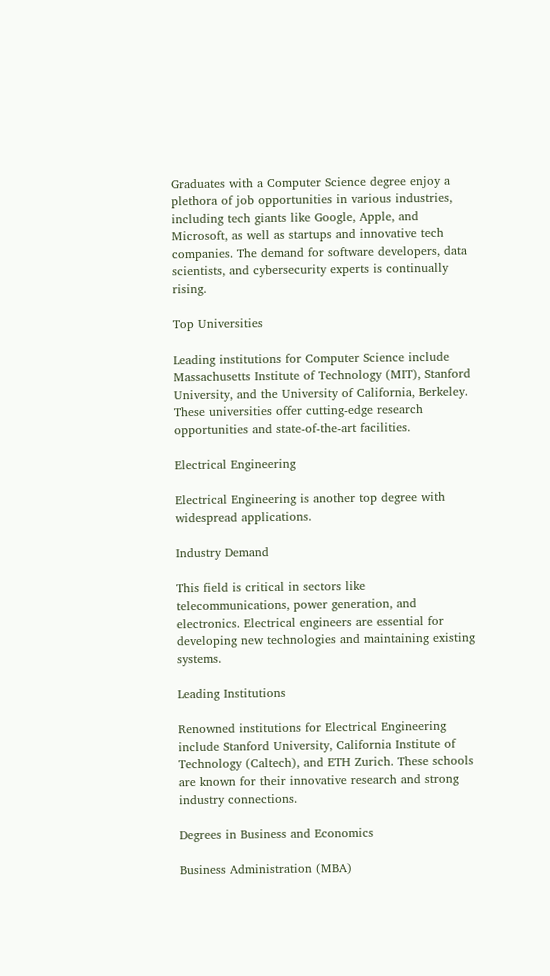Graduates with a Computer Science degree enjoy a plethora of job opportunities in various industries, including tech giants like Google, Apple, and Microsoft, as well as startups and innovative tech companies. The demand for software developers, data scientists, and cybersecurity experts is continually rising.

Top Universities

Leading institutions for Computer Science include Massachusetts Institute of Technology (MIT), Stanford University, and the University of California, Berkeley. These universities offer cutting-edge research opportunities and state-of-the-art facilities.

Electrical Engineering

Electrical Engineering is another top degree with widespread applications.

Industry Demand

This field is critical in sectors like telecommunications, power generation, and electronics. Electrical engineers are essential for developing new technologies and maintaining existing systems.

Leading Institutions

Renowned institutions for Electrical Engineering include Stanford University, California Institute of Technology (Caltech), and ETH Zurich. These schools are known for their innovative research and strong industry connections.

Degrees in Business and Economics

Business Administration (MBA)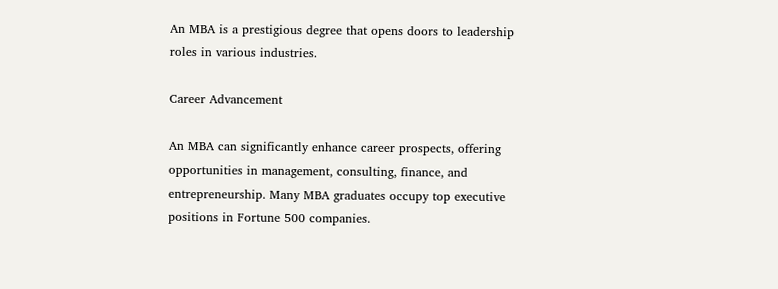An MBA is a prestigious degree that opens doors to leadership roles in various industries.

Career Advancement

An MBA can significantly enhance career prospects, offering opportunities in management, consulting, finance, and entrepreneurship. Many MBA graduates occupy top executive positions in Fortune 500 companies.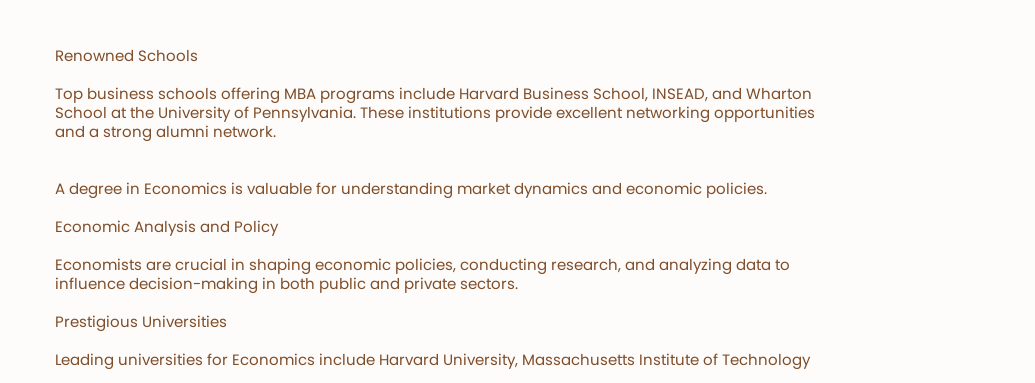Renowned Schools

Top business schools offering MBA programs include Harvard Business School, INSEAD, and Wharton School at the University of Pennsylvania. These institutions provide excellent networking opportunities and a strong alumni network.


A degree in Economics is valuable for understanding market dynamics and economic policies.

Economic Analysis and Policy

Economists are crucial in shaping economic policies, conducting research, and analyzing data to influence decision-making in both public and private sectors.

Prestigious Universities

Leading universities for Economics include Harvard University, Massachusetts Institute of Technology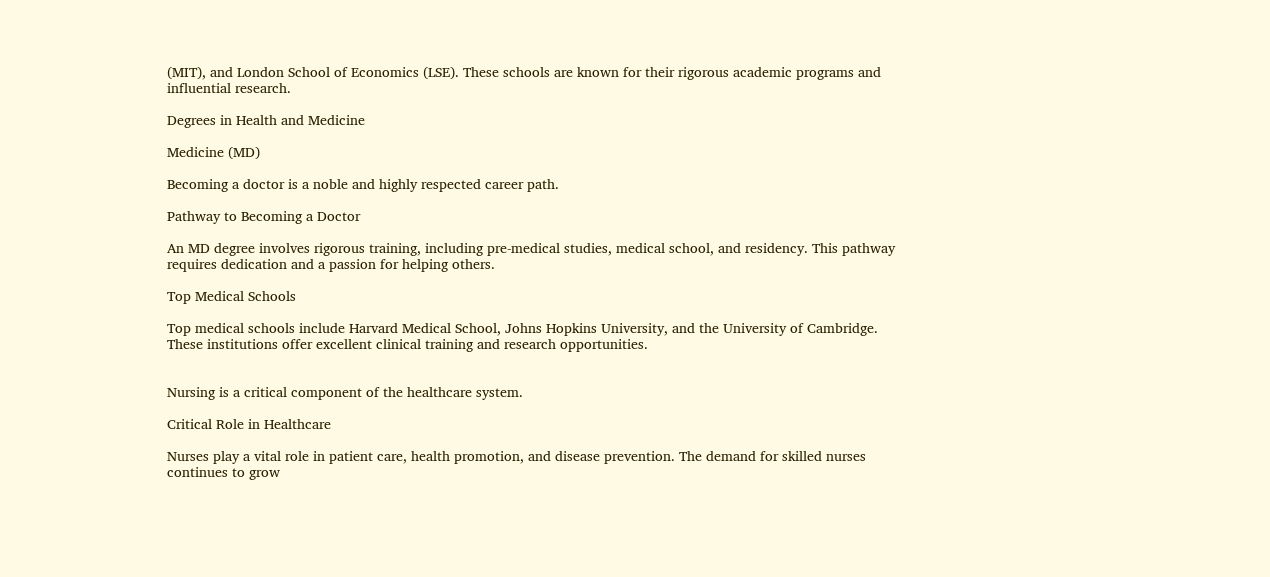(MIT), and London School of Economics (LSE). These schools are known for their rigorous academic programs and influential research.

Degrees in Health and Medicine

Medicine (MD)

Becoming a doctor is a noble and highly respected career path.

Pathway to Becoming a Doctor

An MD degree involves rigorous training, including pre-medical studies, medical school, and residency. This pathway requires dedication and a passion for helping others.

Top Medical Schools

Top medical schools include Harvard Medical School, Johns Hopkins University, and the University of Cambridge. These institutions offer excellent clinical training and research opportunities.


Nursing is a critical component of the healthcare system.

Critical Role in Healthcare

Nurses play a vital role in patient care, health promotion, and disease prevention. The demand for skilled nurses continues to grow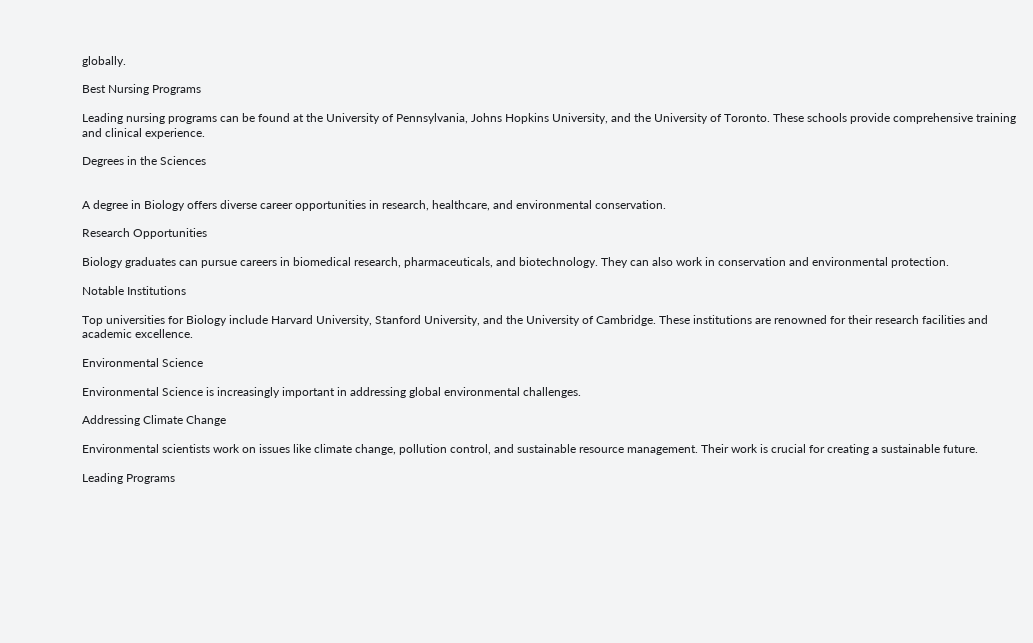globally.

Best Nursing Programs

Leading nursing programs can be found at the University of Pennsylvania, Johns Hopkins University, and the University of Toronto. These schools provide comprehensive training and clinical experience.

Degrees in the Sciences


A degree in Biology offers diverse career opportunities in research, healthcare, and environmental conservation.

Research Opportunities

Biology graduates can pursue careers in biomedical research, pharmaceuticals, and biotechnology. They can also work in conservation and environmental protection.

Notable Institutions

Top universities for Biology include Harvard University, Stanford University, and the University of Cambridge. These institutions are renowned for their research facilities and academic excellence.

Environmental Science

Environmental Science is increasingly important in addressing global environmental challenges.

Addressing Climate Change

Environmental scientists work on issues like climate change, pollution control, and sustainable resource management. Their work is crucial for creating a sustainable future.

Leading Programs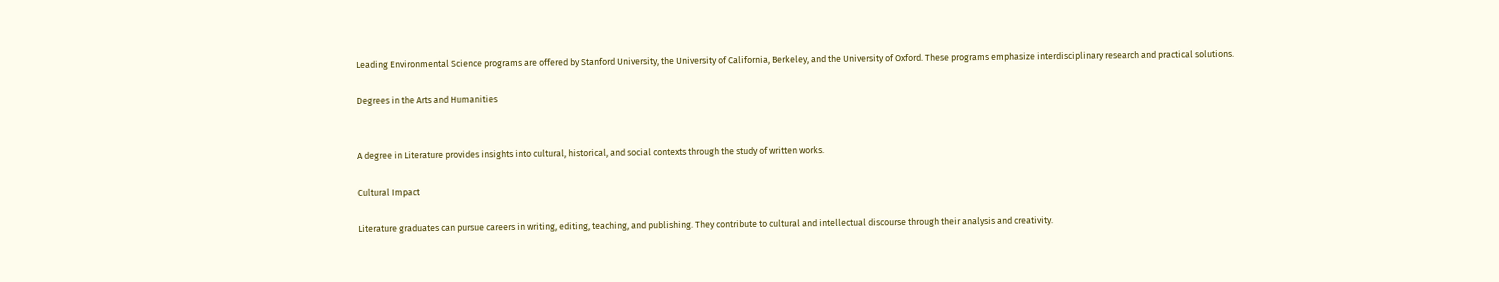Leading Environmental Science programs are offered by Stanford University, the University of California, Berkeley, and the University of Oxford. These programs emphasize interdisciplinary research and practical solutions.

Degrees in the Arts and Humanities


A degree in Literature provides insights into cultural, historical, and social contexts through the study of written works.

Cultural Impact

Literature graduates can pursue careers in writing, editing, teaching, and publishing. They contribute to cultural and intellectual discourse through their analysis and creativity.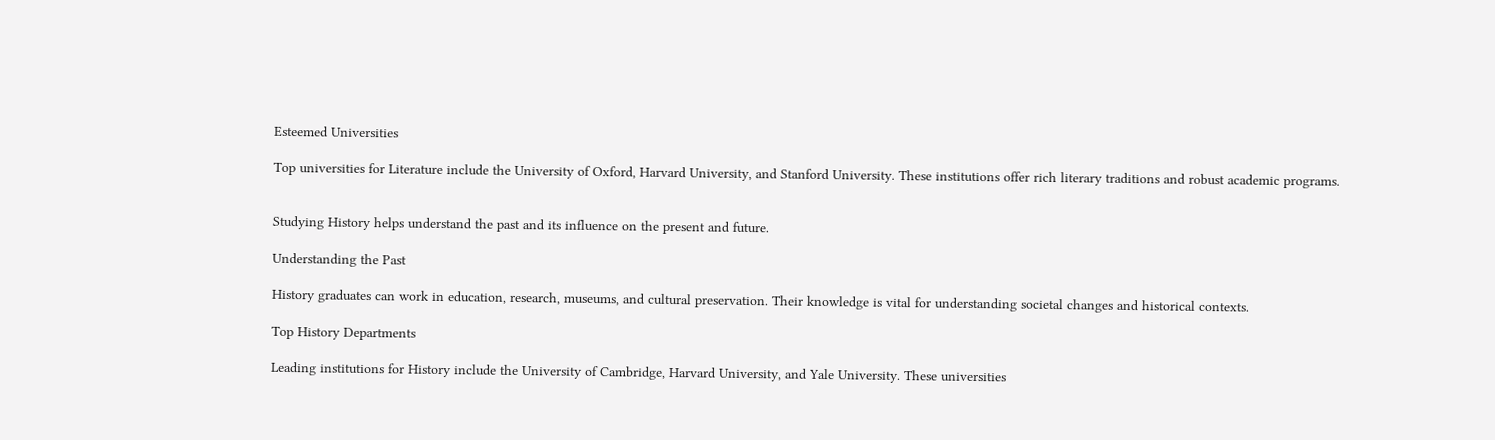Esteemed Universities

Top universities for Literature include the University of Oxford, Harvard University, and Stanford University. These institutions offer rich literary traditions and robust academic programs.


Studying History helps understand the past and its influence on the present and future.

Understanding the Past

History graduates can work in education, research, museums, and cultural preservation. Their knowledge is vital for understanding societal changes and historical contexts.

Top History Departments

Leading institutions for History include the University of Cambridge, Harvard University, and Yale University. These universities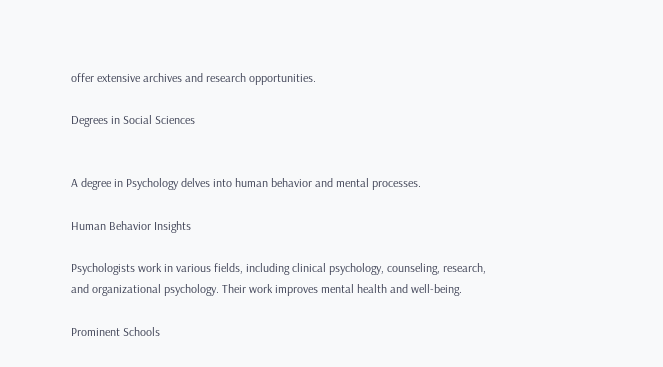offer extensive archives and research opportunities.

Degrees in Social Sciences


A degree in Psychology delves into human behavior and mental processes.

Human Behavior Insights

Psychologists work in various fields, including clinical psychology, counseling, research, and organizational psychology. Their work improves mental health and well-being.

Prominent Schools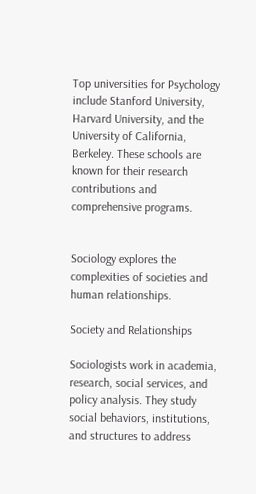Top universities for Psychology include Stanford University, Harvard University, and the University of California, Berkeley. These schools are known for their research contributions and comprehensive programs.


Sociology explores the complexities of societies and human relationships.

Society and Relationships

Sociologists work in academia, research, social services, and policy analysis. They study social behaviors, institutions, and structures to address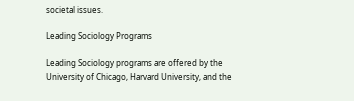societal issues.

Leading Sociology Programs

Leading Sociology programs are offered by the University of Chicago, Harvard University, and the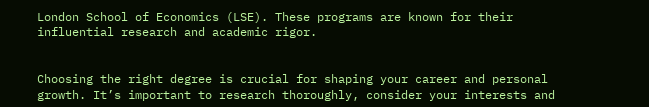London School of Economics (LSE). These programs are known for their influential research and academic rigor.


Choosing the right degree is crucial for shaping your career and personal growth. It’s important to research thoroughly, consider your interests and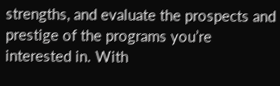strengths, and evaluate the prospects and prestige of the programs you’re interested in. With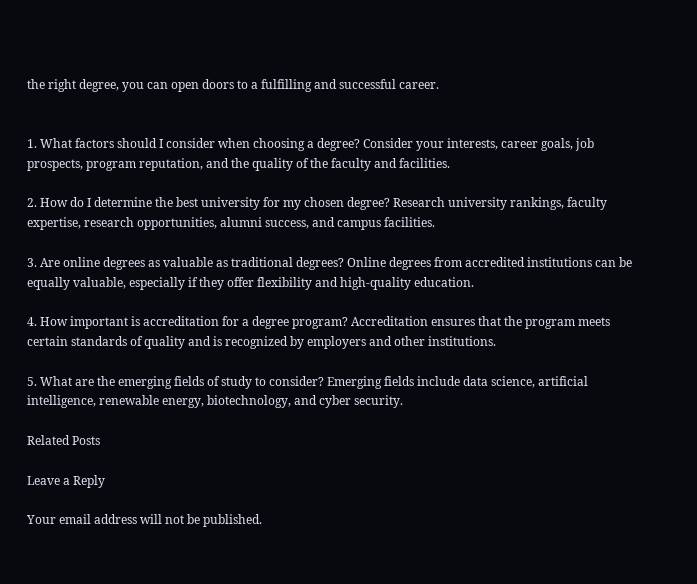the right degree, you can open doors to a fulfilling and successful career.


1. What factors should I consider when choosing a degree? Consider your interests, career goals, job prospects, program reputation, and the quality of the faculty and facilities.

2. How do I determine the best university for my chosen degree? Research university rankings, faculty expertise, research opportunities, alumni success, and campus facilities.

3. Are online degrees as valuable as traditional degrees? Online degrees from accredited institutions can be equally valuable, especially if they offer flexibility and high-quality education.

4. How important is accreditation for a degree program? Accreditation ensures that the program meets certain standards of quality and is recognized by employers and other institutions.

5. What are the emerging fields of study to consider? Emerging fields include data science, artificial intelligence, renewable energy, biotechnology, and cyber security.

Related Posts

Leave a Reply

Your email address will not be published.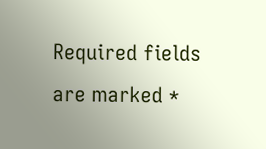Required fields are marked *